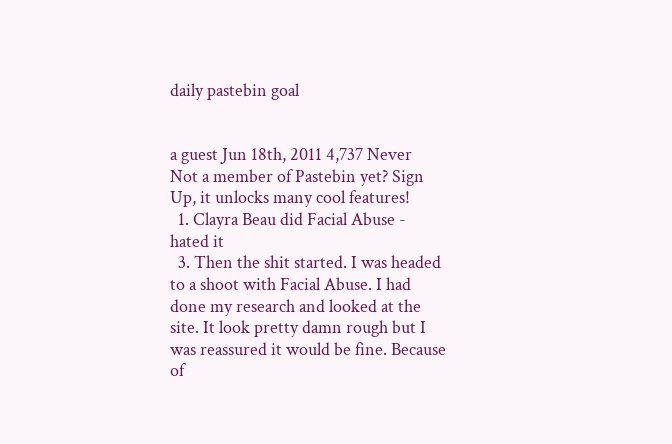daily pastebin goal


a guest Jun 18th, 2011 4,737 Never
Not a member of Pastebin yet? Sign Up, it unlocks many cool features!
  1. Clayra Beau did Facial Abuse - hated it
  3. Then the shit started. I was headed to a shoot with Facial Abuse. I had done my research and looked at the site. It look pretty damn rough but I was reassured it would be fine. Because of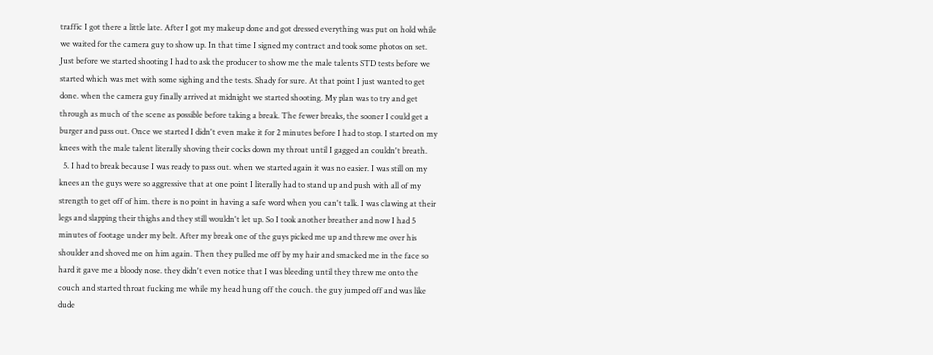traffic I got there a little late. After I got my makeup done and got dressed everything was put on hold while we waited for the camera guy to show up. In that time I signed my contract and took some photos on set. Just before we started shooting I had to ask the producer to show me the male talents STD tests before we started which was met with some sighing and the tests. Shady for sure. At that point I just wanted to get done. when the camera guy finally arrived at midnight we started shooting. My plan was to try and get through as much of the scene as possible before taking a break. The fewer breaks, the sooner I could get a burger and pass out. Once we started I didn't even make it for 2 minutes before I had to stop. I started on my knees with the male talent literally shoving their cocks down my throat until I gagged an couldn't breath.
  5. I had to break because I was ready to pass out. when we started again it was no easier. I was still on my knees an the guys were so aggressive that at one point I literally had to stand up and push with all of my strength to get off of him. there is no point in having a safe word when you can't talk. I was clawing at their legs and slapping their thighs and they still wouldn't let up. So I took another breather and now I had 5 minutes of footage under my belt. After my break one of the guys picked me up and threw me over his shoulder and shoved me on him again. Then they pulled me off by my hair and smacked me in the face so hard it gave me a bloody nose. they didn't even notice that I was bleeding until they threw me onto the couch and started throat fucking me while my head hung off the couch. the guy jumped off and was like dude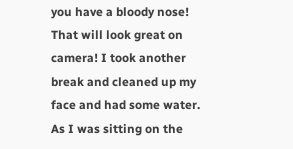you have a bloody nose! That will look great on camera! I took another break and cleaned up my face and had some water. As I was sitting on the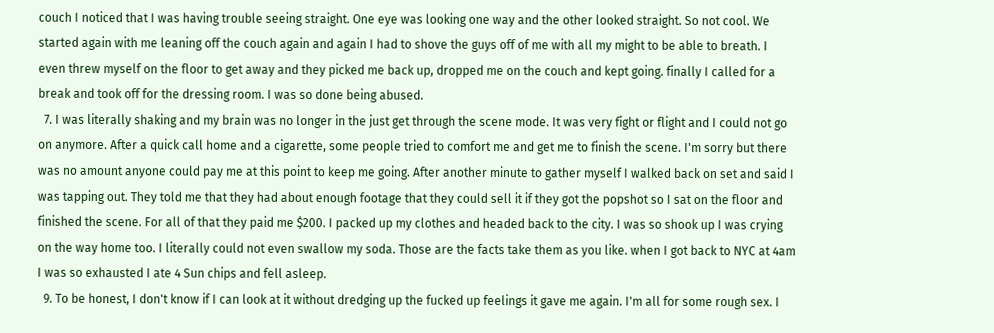couch I noticed that I was having trouble seeing straight. One eye was looking one way and the other looked straight. So not cool. We started again with me leaning off the couch again and again I had to shove the guys off of me with all my might to be able to breath. I even threw myself on the floor to get away and they picked me back up, dropped me on the couch and kept going. finally I called for a break and took off for the dressing room. I was so done being abused.
  7. I was literally shaking and my brain was no longer in the just get through the scene mode. It was very fight or flight and I could not go on anymore. After a quick call home and a cigarette, some people tried to comfort me and get me to finish the scene. I'm sorry but there was no amount anyone could pay me at this point to keep me going. After another minute to gather myself I walked back on set and said I was tapping out. They told me that they had about enough footage that they could sell it if they got the popshot so I sat on the floor and finished the scene. For all of that they paid me $200. I packed up my clothes and headed back to the city. I was so shook up I was crying on the way home too. I literally could not even swallow my soda. Those are the facts take them as you like. when I got back to NYC at 4am I was so exhausted I ate 4 Sun chips and fell asleep.
  9. To be honest, I don't know if I can look at it without dredging up the fucked up feelings it gave me again. I'm all for some rough sex. I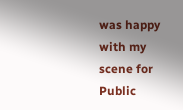was happy with my scene for Public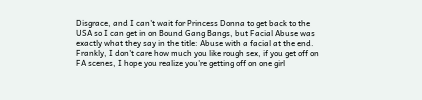Disgrace, and I can't wait for Princess Donna to get back to the USA so I can get in on Bound Gang Bangs, but Facial Abuse was exactly what they say in the title: Abuse with a facial at the end. Frankly, I don't care how much you like rough sex, if you get off on FA scenes, I hope you realize you're getting off on one girl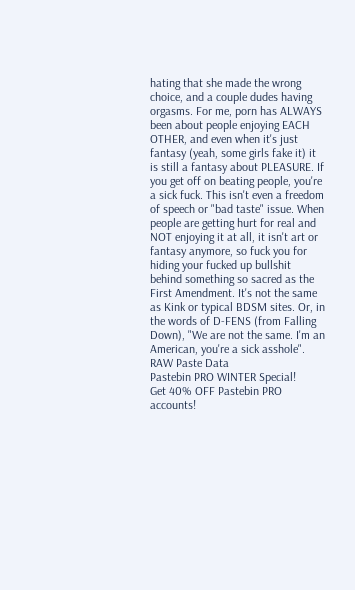hating that she made the wrong choice, and a couple dudes having orgasms. For me, porn has ALWAYS been about people enjoying EACH OTHER, and even when it's just fantasy (yeah, some girls fake it) it is still a fantasy about PLEASURE. If you get off on beating people, you're a sick fuck. This isn't even a freedom of speech or "bad taste" issue. When people are getting hurt for real and NOT enjoying it at all, it isn't art or fantasy anymore, so fuck you for hiding your fucked up bullshit behind something so sacred as the First Amendment. It's not the same as Kink or typical BDSM sites. Or, in the words of D-FENS (from Falling Down), "We are not the same. I'm an American, you're a sick asshole".
RAW Paste Data
Pastebin PRO WINTER Special!
Get 40% OFF Pastebin PRO accounts!